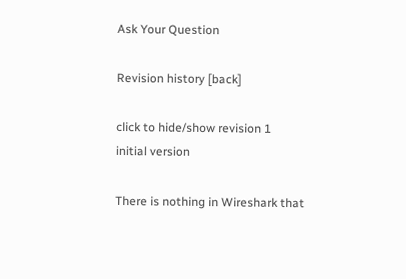Ask Your Question

Revision history [back]

click to hide/show revision 1
initial version

There is nothing in Wireshark that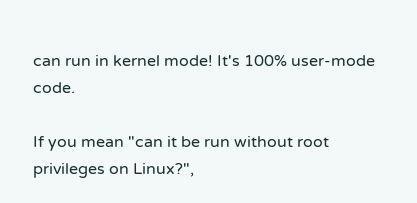can run in kernel mode! It's 100% user-mode code.

If you mean "can it be run without root privileges on Linux?",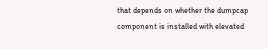that depends on whether the dumpcap component is installed with elevated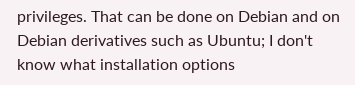privileges. That can be done on Debian and on Debian derivatives such as Ubuntu; I don't know what installation options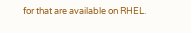for that are available on RHEL.